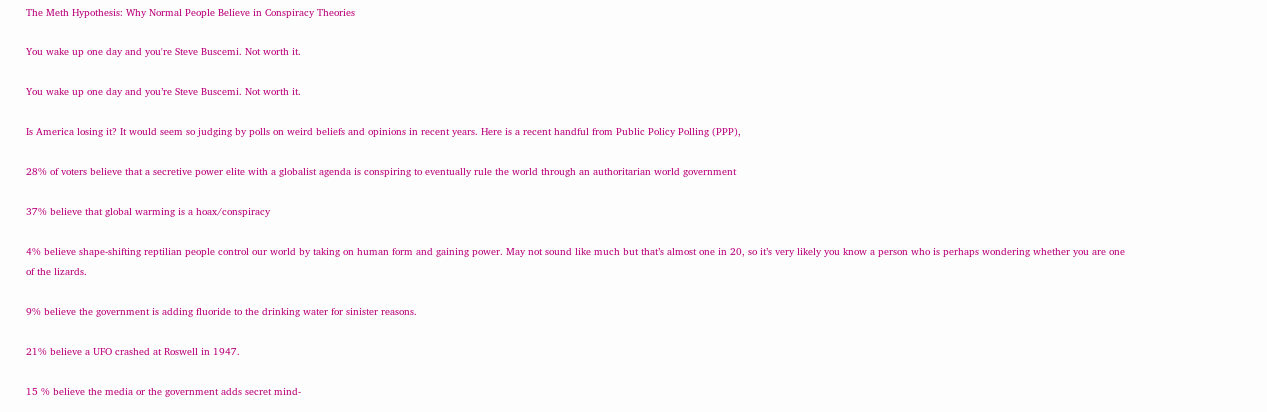The Meth Hypothesis: Why Normal People Believe in Conspiracy Theories

You wake up one day and you're Steve Buscemi. Not worth it.

You wake up one day and you’re Steve Buscemi. Not worth it.

Is America losing it? It would seem so judging by polls on weird beliefs and opinions in recent years. Here is a recent handful from Public Policy Polling (PPP),

28% of voters believe that a secretive power elite with a globalist agenda is conspiring to eventually rule the world through an authoritarian world government

37% believe that global warming is a hoax/conspiracy

4% believe shape-shifting reptilian people control our world by taking on human form and gaining power. May not sound like much but that’s almost one in 20, so it’s very likely you know a person who is perhaps wondering whether you are one of the lizards.

9% believe the government is adding fluoride to the drinking water for sinister reasons.

21% believe a UFO crashed at Roswell in 1947.

15 % believe the media or the government adds secret mind-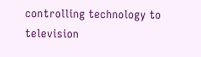controlling technology to television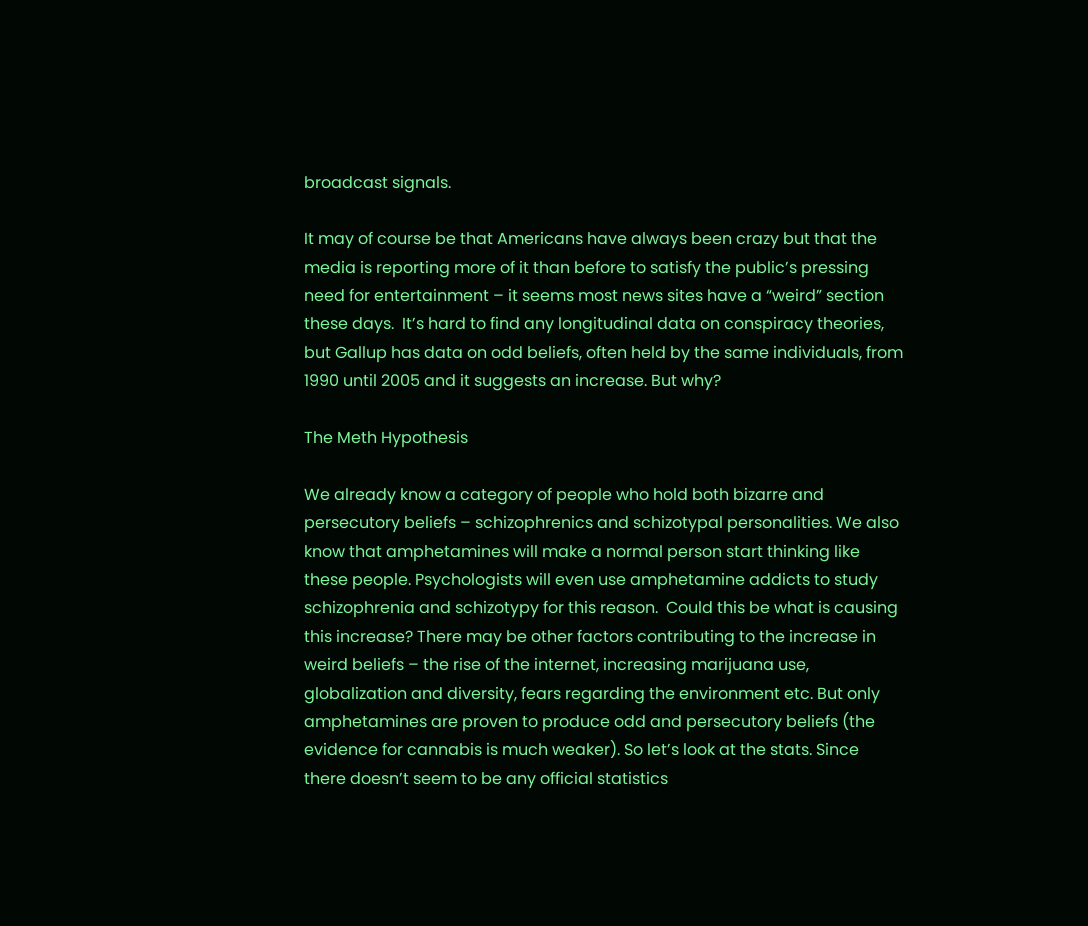broadcast signals.

It may of course be that Americans have always been crazy but that the media is reporting more of it than before to satisfy the public’s pressing need for entertainment – it seems most news sites have a “weird” section these days.  It’s hard to find any longitudinal data on conspiracy theories, but Gallup has data on odd beliefs, often held by the same individuals, from 1990 until 2005 and it suggests an increase. But why?

The Meth Hypothesis

We already know a category of people who hold both bizarre and persecutory beliefs – schizophrenics and schizotypal personalities. We also know that amphetamines will make a normal person start thinking like these people. Psychologists will even use amphetamine addicts to study schizophrenia and schizotypy for this reason.  Could this be what is causing this increase? There may be other factors contributing to the increase in weird beliefs – the rise of the internet, increasing marijuana use, globalization and diversity, fears regarding the environment etc. But only amphetamines are proven to produce odd and persecutory beliefs (the evidence for cannabis is much weaker). So let’s look at the stats. Since there doesn’t seem to be any official statistics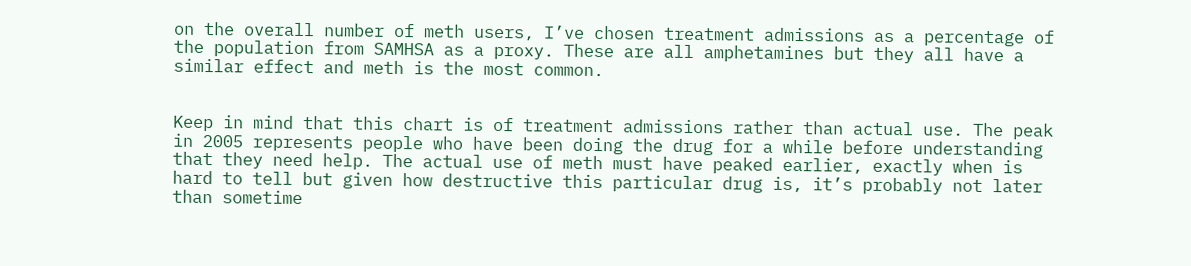on the overall number of meth users, I’ve chosen treatment admissions as a percentage of the population from SAMHSA as a proxy. These are all amphetamines but they all have a similar effect and meth is the most common.


Keep in mind that this chart is of treatment admissions rather than actual use. The peak in 2005 represents people who have been doing the drug for a while before understanding that they need help. The actual use of meth must have peaked earlier, exactly when is hard to tell but given how destructive this particular drug is, it’s probably not later than sometime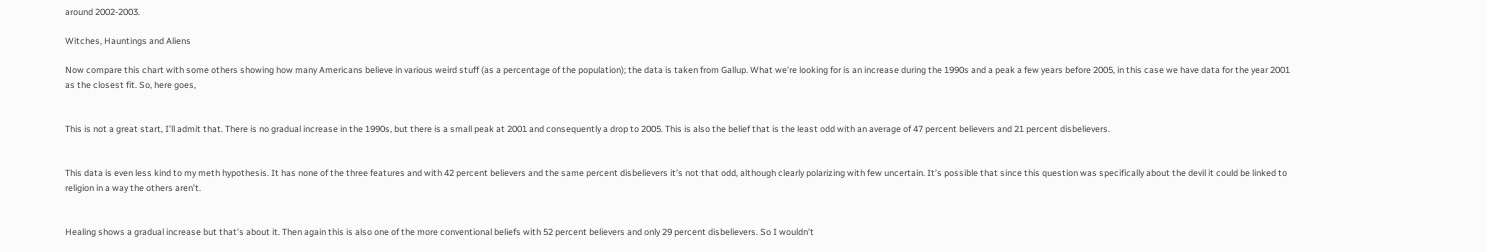around 2002-2003.

Witches, Hauntings and Aliens

Now compare this chart with some others showing how many Americans believe in various weird stuff (as a percentage of the population); the data is taken from Gallup. What we’re looking for is an increase during the 1990s and a peak a few years before 2005, in this case we have data for the year 2001 as the closest fit. So, here goes,


This is not a great start, I’ll admit that. There is no gradual increase in the 1990s, but there is a small peak at 2001 and consequently a drop to 2005. This is also the belief that is the least odd with an average of 47 percent believers and 21 percent disbelievers.


This data is even less kind to my meth hypothesis. It has none of the three features and with 42 percent believers and the same percent disbelievers it’s not that odd, although clearly polarizing with few uncertain. It’s possible that since this question was specifically about the devil it could be linked to religion in a way the others aren’t.


Healing shows a gradual increase but that’s about it. Then again this is also one of the more conventional beliefs with 52 percent believers and only 29 percent disbelievers. So I wouldn’t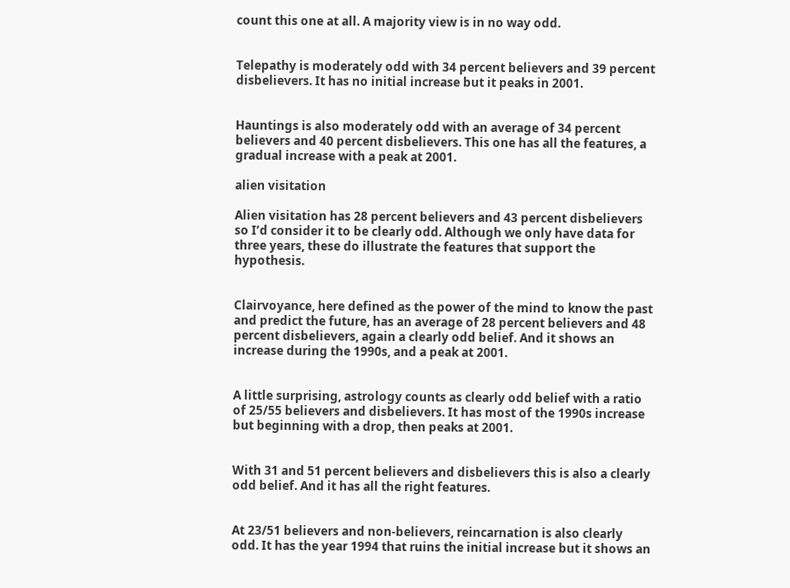count this one at all. A majority view is in no way odd.


Telepathy is moderately odd with 34 percent believers and 39 percent disbelievers. It has no initial increase but it peaks in 2001.


Hauntings is also moderately odd with an average of 34 percent believers and 40 percent disbelievers. This one has all the features, a gradual increase with a peak at 2001.

alien visitation

Alien visitation has 28 percent believers and 43 percent disbelievers so I’d consider it to be clearly odd. Although we only have data for three years, these do illustrate the features that support the hypothesis.


Clairvoyance, here defined as the power of the mind to know the past and predict the future, has an average of 28 percent believers and 48 percent disbelievers, again a clearly odd belief. And it shows an increase during the 1990s, and a peak at 2001.


A little surprising, astrology counts as clearly odd belief with a ratio of 25/55 believers and disbelievers. It has most of the 1990s increase but beginning with a drop, then peaks at 2001.


With 31 and 51 percent believers and disbelievers this is also a clearly odd belief. And it has all the right features.


At 23/51 believers and non-believers, reincarnation is also clearly odd. It has the year 1994 that ruins the initial increase but it shows an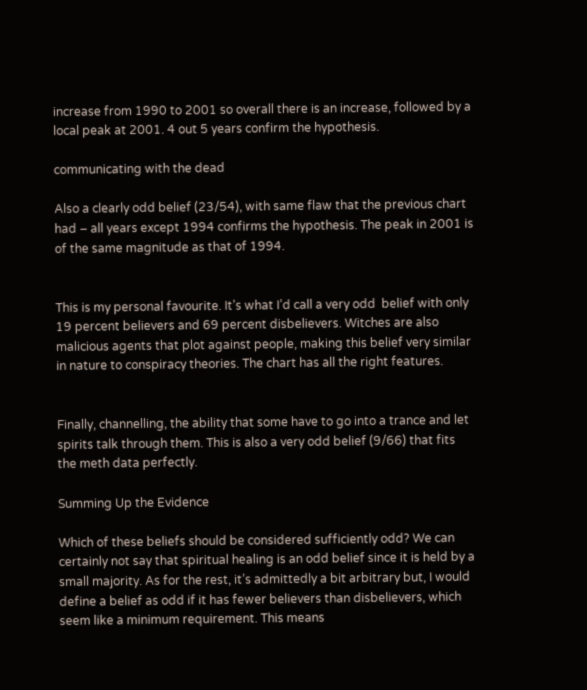increase from 1990 to 2001 so overall there is an increase, followed by a local peak at 2001. 4 out 5 years confirm the hypothesis.

communicating with the dead

Also a clearly odd belief (23/54), with same flaw that the previous chart had – all years except 1994 confirms the hypothesis. The peak in 2001 is of the same magnitude as that of 1994.


This is my personal favourite. It’s what I’d call a very odd  belief with only 19 percent believers and 69 percent disbelievers. Witches are also malicious agents that plot against people, making this belief very similar in nature to conspiracy theories. The chart has all the right features.


Finally, channelling, the ability that some have to go into a trance and let spirits talk through them. This is also a very odd belief (9/66) that fits the meth data perfectly.

Summing Up the Evidence

Which of these beliefs should be considered sufficiently odd? We can certainly not say that spiritual healing is an odd belief since it is held by a small majority. As for the rest, it’s admittedly a bit arbitrary but, I would define a belief as odd if it has fewer believers than disbelievers, which seem like a minimum requirement. This means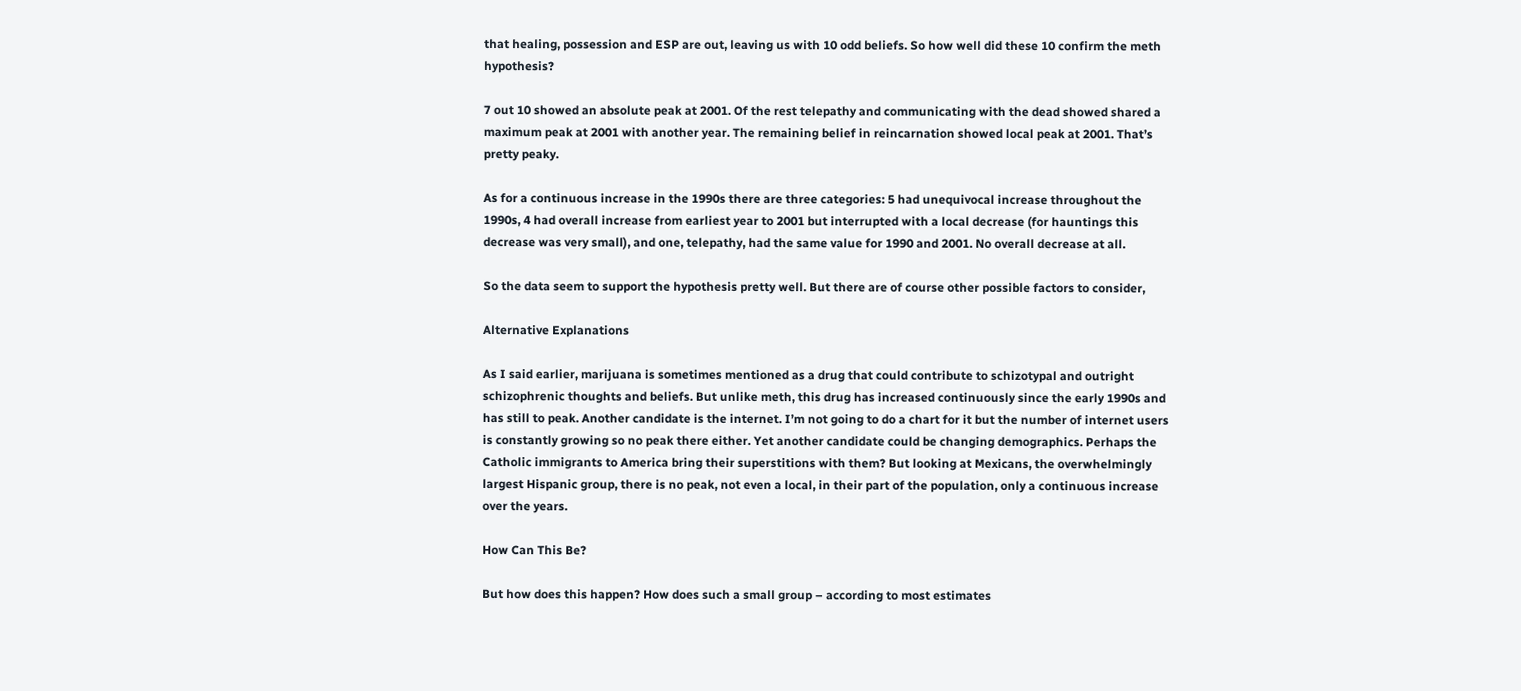that healing, possession and ESP are out, leaving us with 10 odd beliefs. So how well did these 10 confirm the meth hypothesis?

7 out 10 showed an absolute peak at 2001. Of the rest telepathy and communicating with the dead showed shared a maximum peak at 2001 with another year. The remaining belief in reincarnation showed local peak at 2001. That’s pretty peaky.

As for a continuous increase in the 1990s there are three categories: 5 had unequivocal increase throughout the 1990s, 4 had overall increase from earliest year to 2001 but interrupted with a local decrease (for hauntings this decrease was very small), and one, telepathy, had the same value for 1990 and 2001. No overall decrease at all.

So the data seem to support the hypothesis pretty well. But there are of course other possible factors to consider,

Alternative Explanations

As I said earlier, marijuana is sometimes mentioned as a drug that could contribute to schizotypal and outright schizophrenic thoughts and beliefs. But unlike meth, this drug has increased continuously since the early 1990s and has still to peak. Another candidate is the internet. I’m not going to do a chart for it but the number of internet users is constantly growing so no peak there either. Yet another candidate could be changing demographics. Perhaps the Catholic immigrants to America bring their superstitions with them? But looking at Mexicans, the overwhelmingly largest Hispanic group, there is no peak, not even a local, in their part of the population, only a continuous increase over the years.

How Can This Be?

But how does this happen? How does such a small group – according to most estimates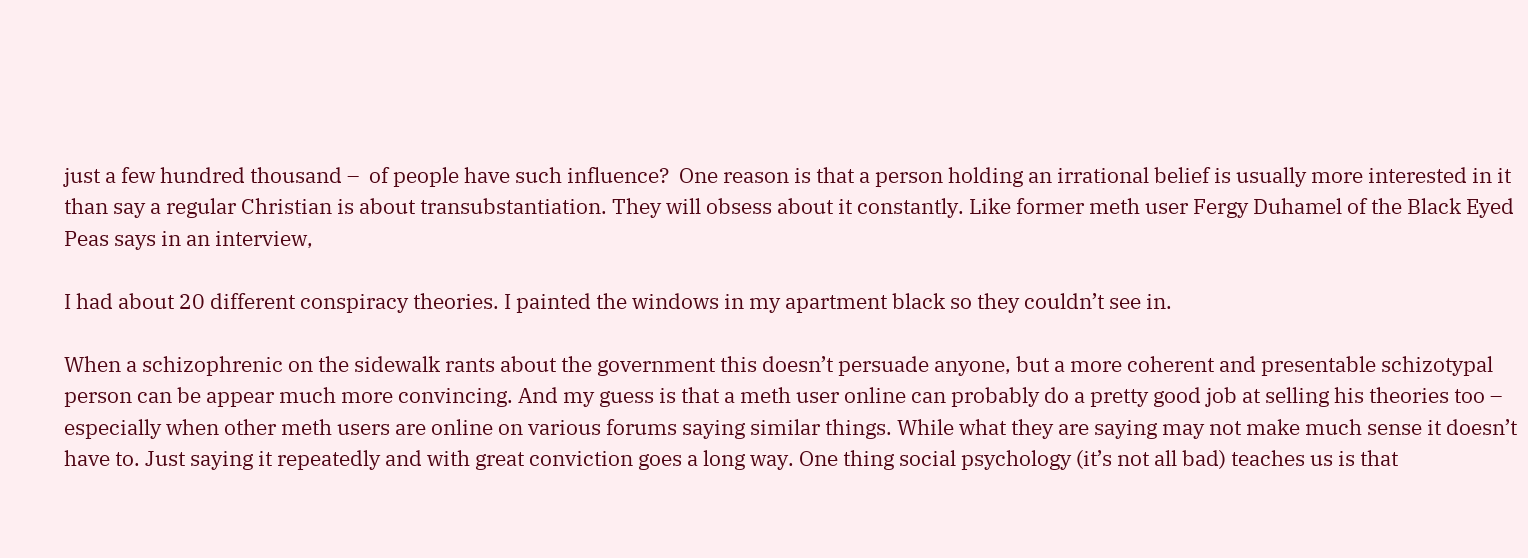just a few hundred thousand –  of people have such influence?  One reason is that a person holding an irrational belief is usually more interested in it than say a regular Christian is about transubstantiation. They will obsess about it constantly. Like former meth user Fergy Duhamel of the Black Eyed Peas says in an interview,

I had about 20 different conspiracy theories. I painted the windows in my apartment black so they couldn’t see in.

When a schizophrenic on the sidewalk rants about the government this doesn’t persuade anyone, but a more coherent and presentable schizotypal person can be appear much more convincing. And my guess is that a meth user online can probably do a pretty good job at selling his theories too – especially when other meth users are online on various forums saying similar things. While what they are saying may not make much sense it doesn’t have to. Just saying it repeatedly and with great conviction goes a long way. One thing social psychology (it’s not all bad) teaches us is that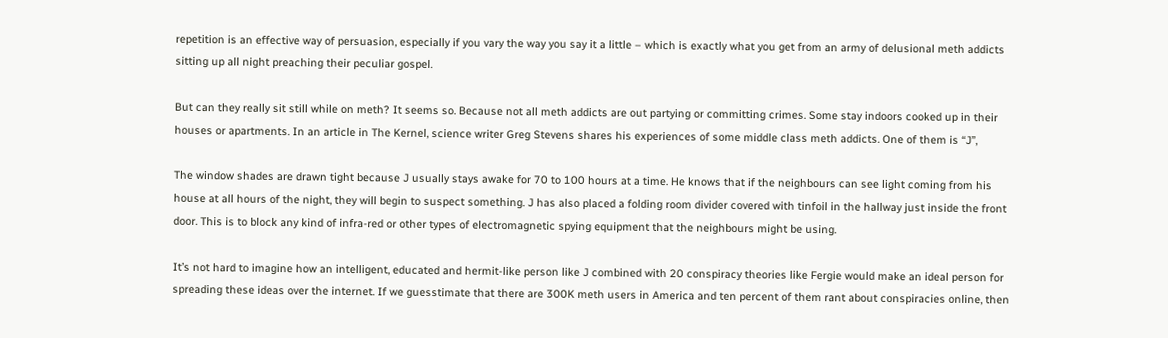repetition is an effective way of persuasion, especially if you vary the way you say it a little – which is exactly what you get from an army of delusional meth addicts sitting up all night preaching their peculiar gospel.

But can they really sit still while on meth? It seems so. Because not all meth addicts are out partying or committing crimes. Some stay indoors cooked up in their houses or apartments. In an article in The Kernel, science writer Greg Stevens shares his experiences of some middle class meth addicts. One of them is “J”,

The window shades are drawn tight because J usually stays awake for 70 to 100 hours at a time. He knows that if the neighbours can see light coming from his house at all hours of the night, they will begin to suspect something. J has also placed a folding room divider covered with tinfoil in the hallway just inside the front door. This is to block any kind of infra-red or other types of electromagnetic spying equipment that the neighbours might be using.

It’s not hard to imagine how an intelligent, educated and hermit-like person like J combined with 20 conspiracy theories like Fergie would make an ideal person for spreading these ideas over the internet. If we guesstimate that there are 300K meth users in America and ten percent of them rant about conspiracies online, then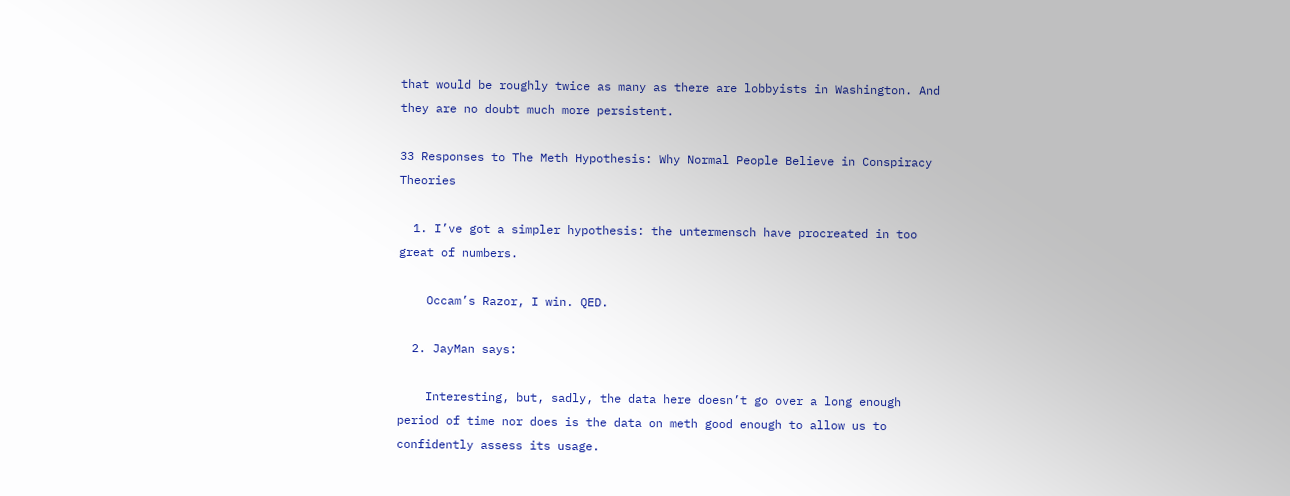that would be roughly twice as many as there are lobbyists in Washington. And they are no doubt much more persistent.

33 Responses to The Meth Hypothesis: Why Normal People Believe in Conspiracy Theories

  1. I’ve got a simpler hypothesis: the untermensch have procreated in too great of numbers.

    Occam’s Razor, I win. QED.

  2. JayMan says:

    Interesting, but, sadly, the data here doesn’t go over a long enough period of time nor does is the data on meth good enough to allow us to confidently assess its usage.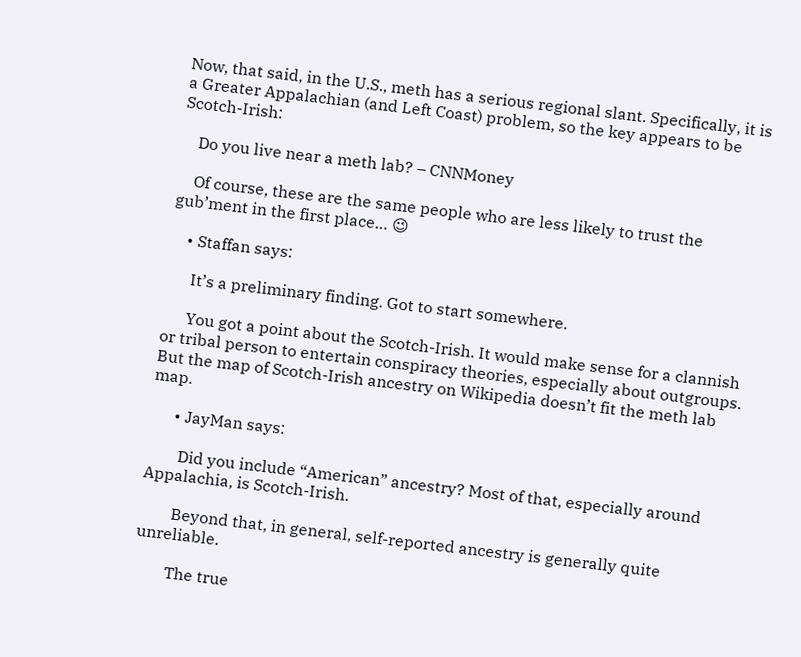Now, that said, in the U.S., meth has a serious regional slant. Specifically, it is a Greater Appalachian (and Left Coast) problem, so the key appears to be Scotch-Irish:

    Do you live near a meth lab? – CNNMoney

    Of course, these are the same people who are less likely to trust the gub’ment in the first place… 😉

    • Staffan says:

      It’s a preliminary finding. Got to start somewhere.

      You got a point about the Scotch-Irish. It would make sense for a clannish or tribal person to entertain conspiracy theories, especially about outgroups. But the map of Scotch-Irish ancestry on Wikipedia doesn’t fit the meth lab map.

      • JayMan says:

        Did you include “American” ancestry? Most of that, especially around Appalachia, is Scotch-Irish.

        Beyond that, in general, self-reported ancestry is generally quite unreliable.

        The true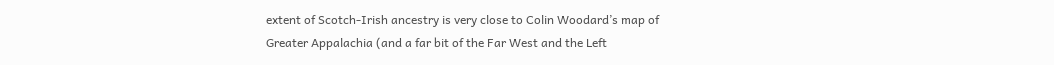extent of Scotch-Irish ancestry is very close to Colin Woodard’s map of Greater Appalachia (and a far bit of the Far West and the Left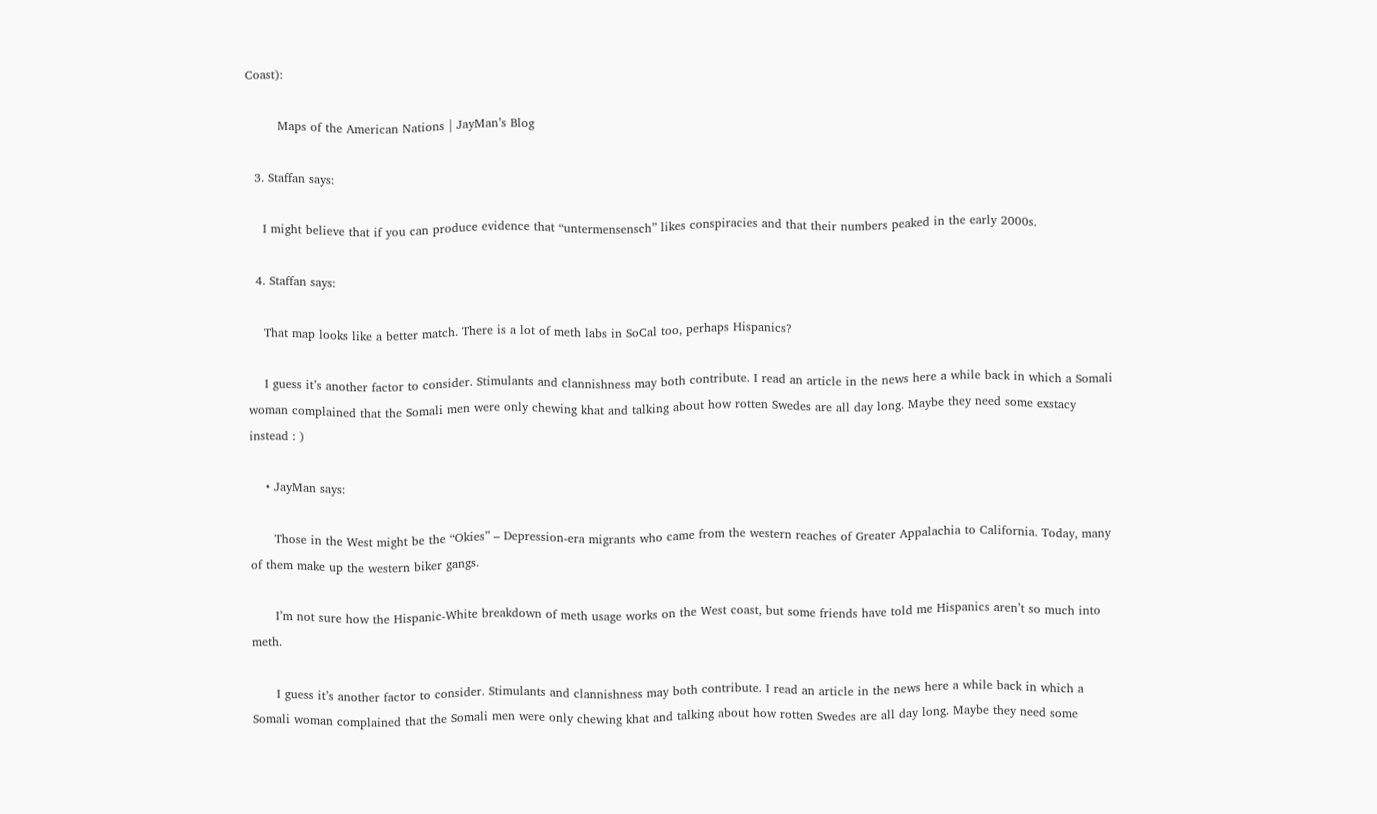Coast):

        Maps of the American Nations | JayMan’s Blog

  3. Staffan says:

    I might believe that if you can produce evidence that “untermensensch” likes conspiracies and that their numbers peaked in the early 2000s.

  4. Staffan says:

    That map looks like a better match. There is a lot of meth labs in SoCal too, perhaps Hispanics?

    I guess it’s another factor to consider. Stimulants and clannishness may both contribute. I read an article in the news here a while back in which a Somali woman complained that the Somali men were only chewing khat and talking about how rotten Swedes are all day long. Maybe they need some exstacy instead : )

    • JayMan says:

      Those in the West might be the “Okies” – Depression-era migrants who came from the western reaches of Greater Appalachia to California. Today, many of them make up the western biker gangs.

      I’m not sure how the Hispanic-White breakdown of meth usage works on the West coast, but some friends have told me Hispanics aren’t so much into meth.

      I guess it’s another factor to consider. Stimulants and clannishness may both contribute. I read an article in the news here a while back in which a Somali woman complained that the Somali men were only chewing khat and talking about how rotten Swedes are all day long. Maybe they need some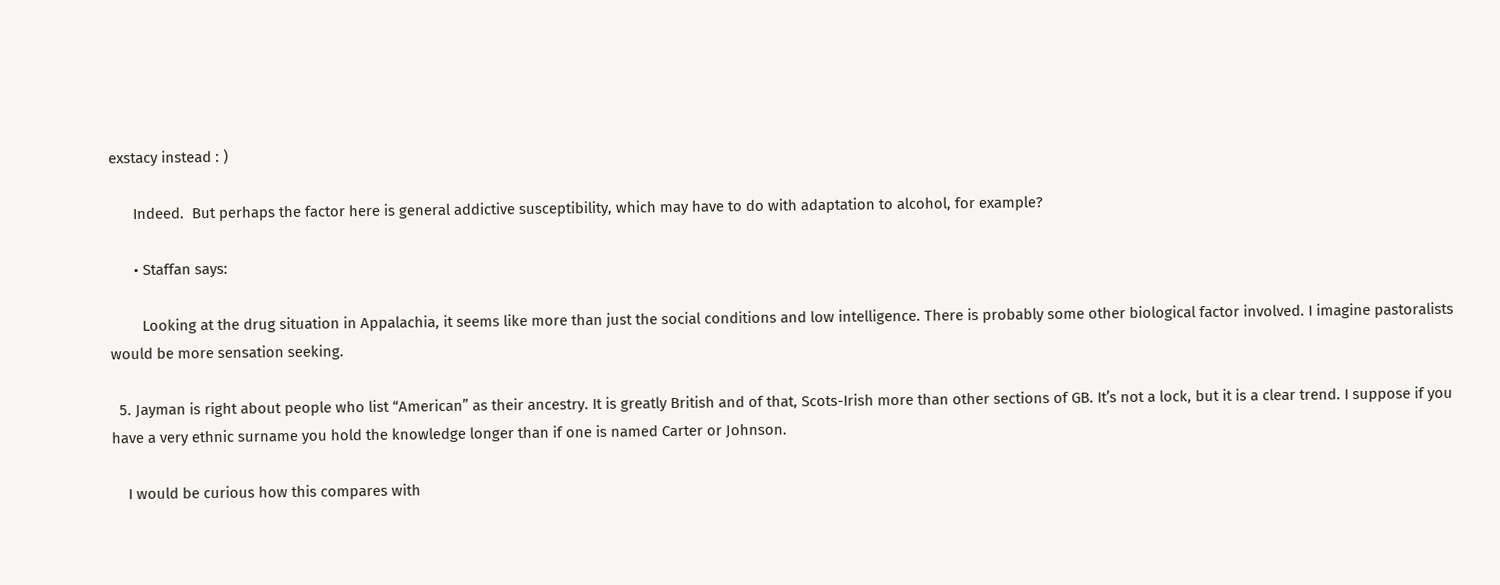exstacy instead : )

      Indeed.  But perhaps the factor here is general addictive susceptibility, which may have to do with adaptation to alcohol, for example?

      • Staffan says:

        Looking at the drug situation in Appalachia, it seems like more than just the social conditions and low intelligence. There is probably some other biological factor involved. I imagine pastoralists would be more sensation seeking.

  5. Jayman is right about people who list “American” as their ancestry. It is greatly British and of that, Scots-Irish more than other sections of GB. It’s not a lock, but it is a clear trend. I suppose if you have a very ethnic surname you hold the knowledge longer than if one is named Carter or Johnson.

    I would be curious how this compares with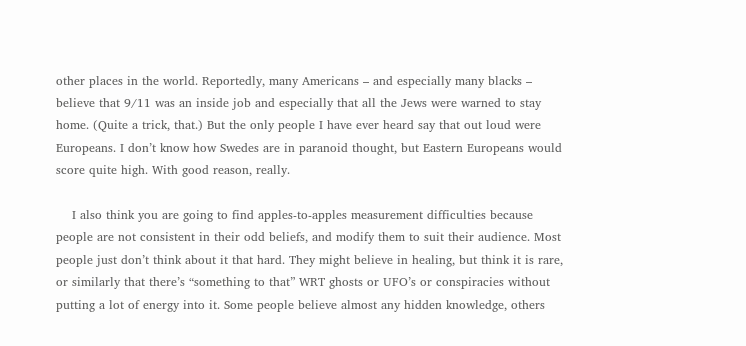other places in the world. Reportedly, many Americans – and especially many blacks – believe that 9/11 was an inside job and especially that all the Jews were warned to stay home. (Quite a trick, that.) But the only people I have ever heard say that out loud were Europeans. I don’t know how Swedes are in paranoid thought, but Eastern Europeans would score quite high. With good reason, really.

    I also think you are going to find apples-to-apples measurement difficulties because people are not consistent in their odd beliefs, and modify them to suit their audience. Most people just don’t think about it that hard. They might believe in healing, but think it is rare, or similarly that there’s “something to that” WRT ghosts or UFO’s or conspiracies without putting a lot of energy into it. Some people believe almost any hidden knowledge, others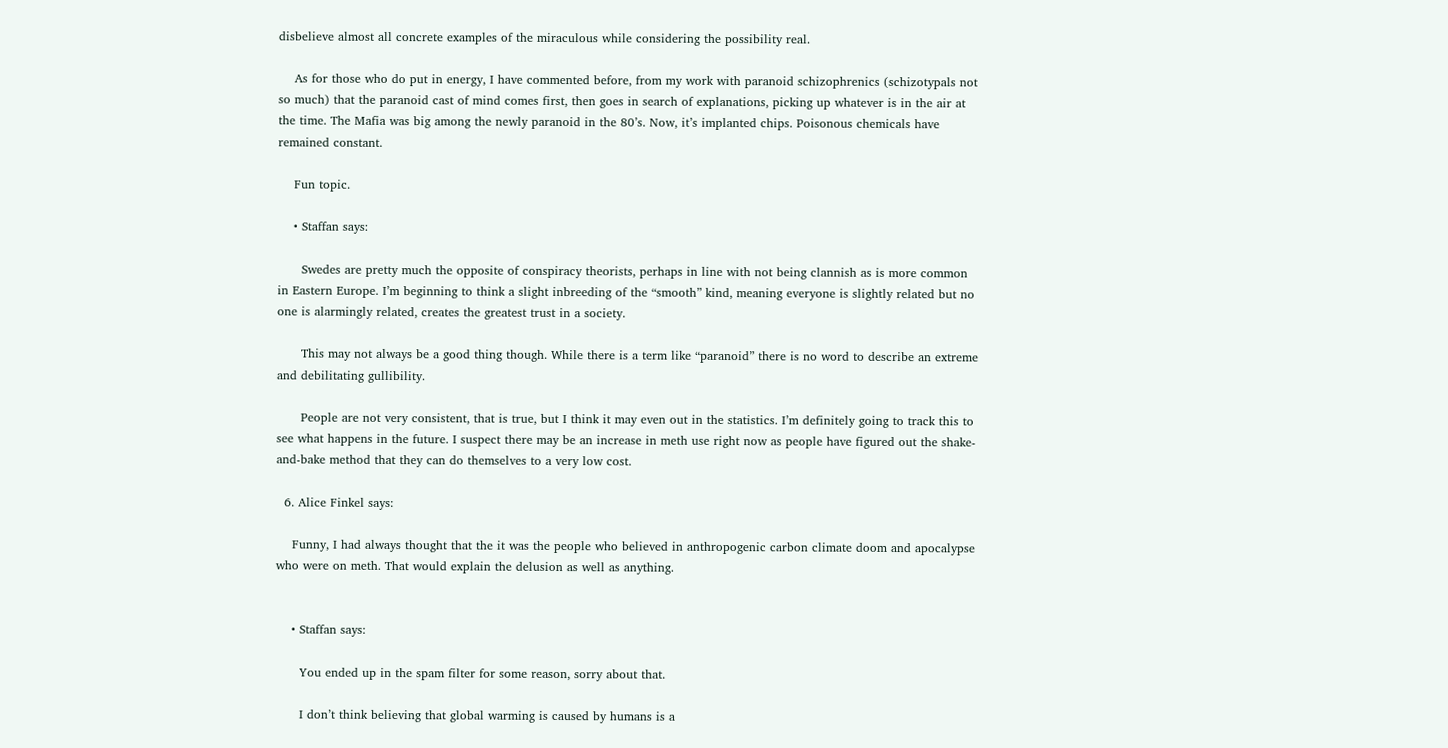disbelieve almost all concrete examples of the miraculous while considering the possibility real.

    As for those who do put in energy, I have commented before, from my work with paranoid schizophrenics (schizotypals not so much) that the paranoid cast of mind comes first, then goes in search of explanations, picking up whatever is in the air at the time. The Mafia was big among the newly paranoid in the 80’s. Now, it’s implanted chips. Poisonous chemicals have remained constant.

    Fun topic.

    • Staffan says:

      Swedes are pretty much the opposite of conspiracy theorists, perhaps in line with not being clannish as is more common in Eastern Europe. I’m beginning to think a slight inbreeding of the “smooth” kind, meaning everyone is slightly related but no one is alarmingly related, creates the greatest trust in a society.

      This may not always be a good thing though. While there is a term like “paranoid” there is no word to describe an extreme and debilitating gullibility.

      People are not very consistent, that is true, but I think it may even out in the statistics. I’m definitely going to track this to see what happens in the future. I suspect there may be an increase in meth use right now as people have figured out the shake-and-bake method that they can do themselves to a very low cost.

  6. Alice Finkel says:

    Funny, I had always thought that the it was the people who believed in anthropogenic carbon climate doom and apocalypse who were on meth. That would explain the delusion as well as anything.


    • Staffan says:

      You ended up in the spam filter for some reason, sorry about that.

      I don’t think believing that global warming is caused by humans is a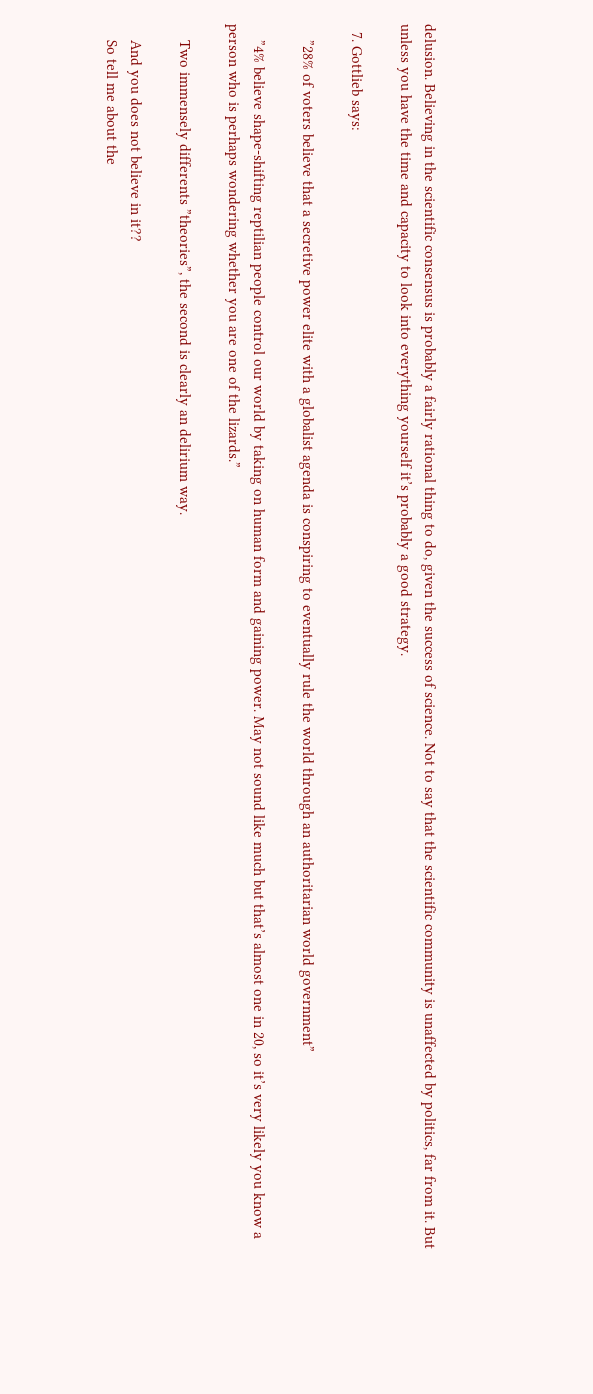delusion. Believing in the scientific consensus is probably a fairly rational thing to do, given the success of science. Not to say that the scientific community is unaffected by politics, far from it. But unless you have the time and capacity to look into everything yourself it’s probably a good strategy.

  7. Gottlieb says:

    ”28% of voters believe that a secretive power elite with a globalist agenda is conspiring to eventually rule the world through an authoritarian world government”

    ”4% believe shape-shifting reptilian people control our world by taking on human form and gaining power. May not sound like much but that’s almost one in 20, so it’s very likely you know a person who is perhaps wondering whether you are one of the lizards.”

    Two immensely differents ”theories”, the second is clearly an delirium way.

    And you does not believe in it??
    So tell me about the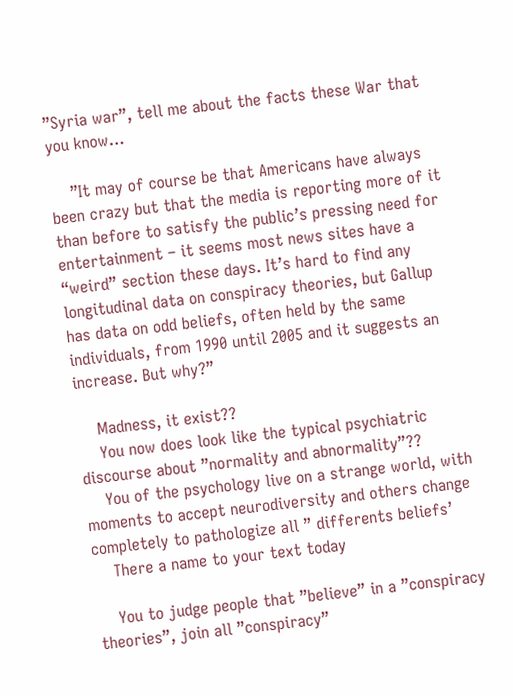”Syria war”, tell me about the facts these War that you know…

    ”It may of course be that Americans have always been crazy but that the media is reporting more of it than before to satisfy the public’s pressing need for entertainment – it seems most news sites have a “weird” section these days. It’s hard to find any longitudinal data on conspiracy theories, but Gallup has data on odd beliefs, often held by the same individuals, from 1990 until 2005 and it suggests an increase. But why?”

    Madness, it exist??
    You now does look like the typical psychiatric discourse about ”normality and abnormality”??
    You of the psychology live on a strange world, with moments to accept neurodiversity and others change completely to pathologize all ” differents beliefs’
    There a name to your text today

    You to judge people that ”believe” in a ”conspiracy theories”, join all ”conspiracy”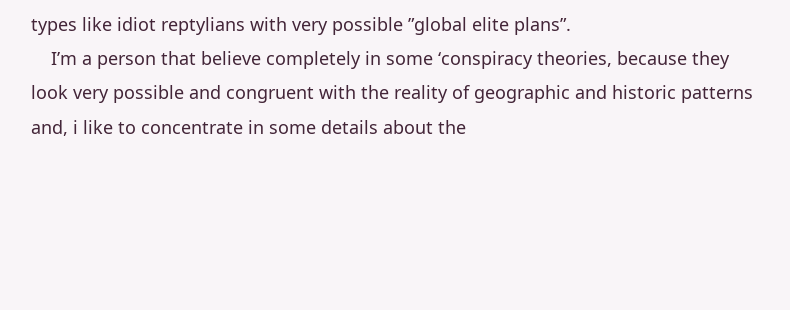types like idiot reptylians with very possible ”global elite plans”.
    I’m a person that believe completely in some ‘conspiracy theories, because they look very possible and congruent with the reality of geographic and historic patterns and, i like to concentrate in some details about the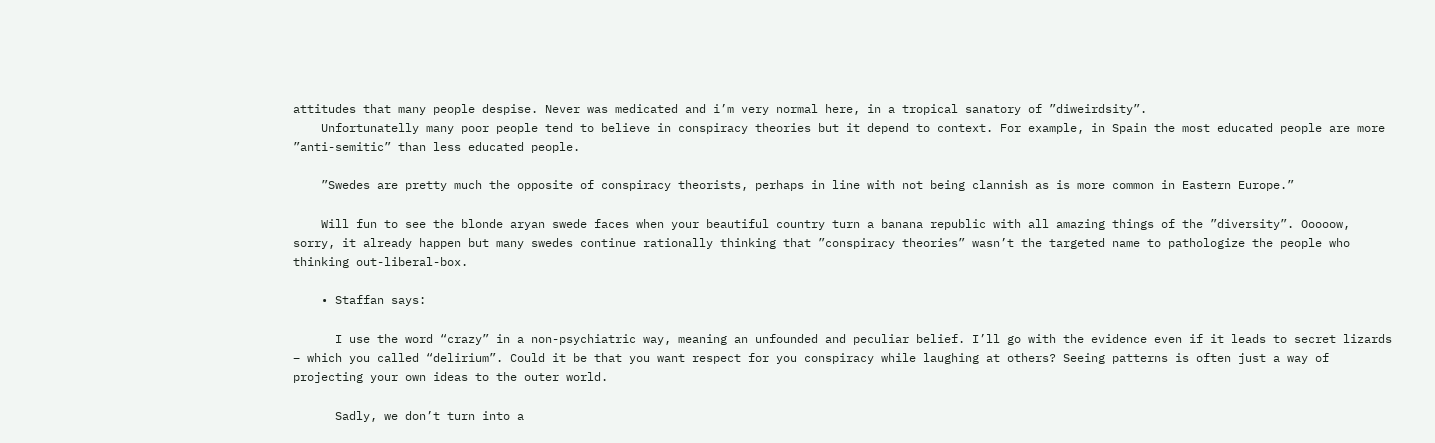attitudes that many people despise. Never was medicated and i’m very normal here, in a tropical sanatory of ”diweirdsity”.
    Unfortunatelly many poor people tend to believe in conspiracy theories but it depend to context. For example, in Spain the most educated people are more ”anti-semitic” than less educated people.

    ”Swedes are pretty much the opposite of conspiracy theorists, perhaps in line with not being clannish as is more common in Eastern Europe.”

    Will fun to see the blonde aryan swede faces when your beautiful country turn a banana republic with all amazing things of the ”diversity”. Ooooow, sorry, it already happen but many swedes continue rationally thinking that ”conspiracy theories” wasn’t the targeted name to pathologize the people who thinking out-liberal-box.

    • Staffan says:

      I use the word “crazy” in a non-psychiatric way, meaning an unfounded and peculiar belief. I’ll go with the evidence even if it leads to secret lizards – which you called “delirium”. Could it be that you want respect for you conspiracy while laughing at others? Seeing patterns is often just a way of projecting your own ideas to the outer world.

      Sadly, we don’t turn into a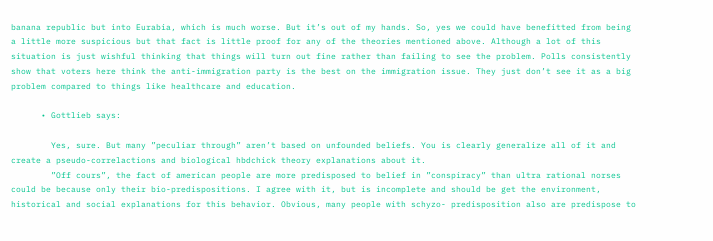banana republic but into Eurabia, which is much worse. But it’s out of my hands. So, yes we could have benefitted from being a little more suspicious but that fact is little proof for any of the theories mentioned above. Although a lot of this situation is just wishful thinking that things will turn out fine rather than failing to see the problem. Polls consistently show that voters here think the anti-immigration party is the best on the immigration issue. They just don’t see it as a big problem compared to things like healthcare and education.

      • Gottlieb says:

        Yes, sure. But many ”peculiar through” aren’t based on unfounded beliefs. You is clearly generalize all of it and create a pseudo-correlactions and biological hbdchick theory explanations about it.
        ”Off cours”, the fact of american people are more predisposed to belief in ”conspiracy” than ultra rational norses could be because only their bio-predispositions. I agree with it, but is incomplete and should be get the environment, historical and social explanations for this behavior. Obvious, many people with schyzo- predisposition also are predispose to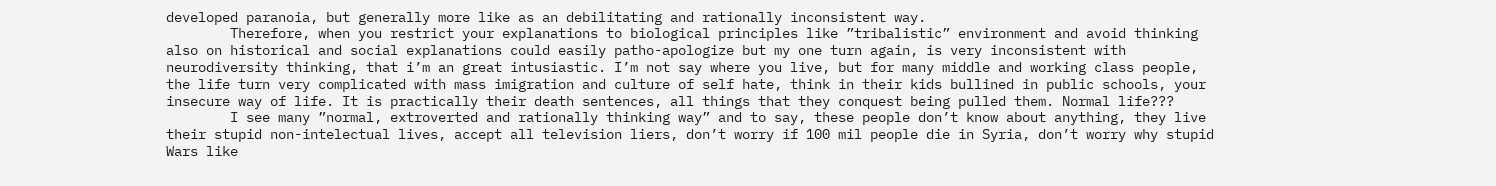developed paranoia, but generally more like as an debilitating and rationally inconsistent way.
        Therefore, when you restrict your explanations to biological principles like ”tribalistic” environment and avoid thinking also on historical and social explanations could easily patho-apologize but my one turn again, is very inconsistent with neurodiversity thinking, that i’m an great intusiastic. I’m not say where you live, but for many middle and working class people, the life turn very complicated with mass imigration and culture of self hate, think in their kids bullined in public schools, your insecure way of life. It is practically their death sentences, all things that they conquest being pulled them. Normal life???
        I see many ”normal, extroverted and rationally thinking way” and to say, these people don’t know about anything, they live their stupid non-intelectual lives, accept all television liers, don’t worry if 100 mil people die in Syria, don’t worry why stupid Wars like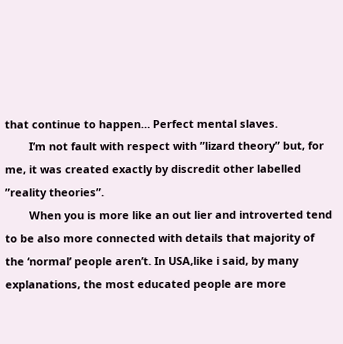that continue to happen… Perfect mental slaves.
        I’m not fault with respect with ”lizard theory” but, for me, it was created exactly by discredit other labelled ”reality theories”.
        When you is more like an out lier and introverted tend to be also more connected with details that majority of the ‘normal’ people aren’t. In USA,like i said, by many explanations, the most educated people are more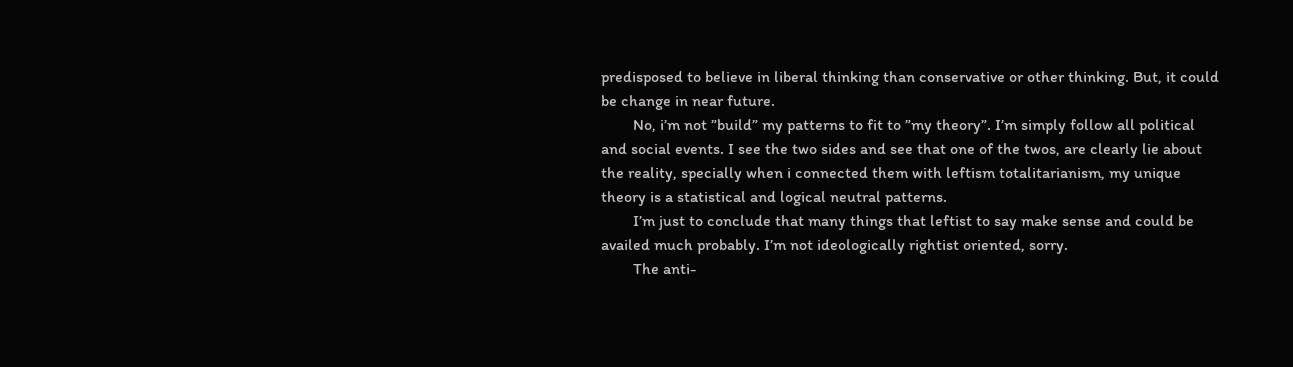predisposed to believe in liberal thinking than conservative or other thinking. But, it could be change in near future.
        No, i’m not ”build” my patterns to fit to ”my theory”. I’m simply follow all political and social events. I see the two sides and see that one of the twos, are clearly lie about the reality, specially when i connected them with leftism totalitarianism, my unique theory is a statistical and logical neutral patterns.
        I’m just to conclude that many things that leftist to say make sense and could be availed much probably. I’m not ideologically rightist oriented, sorry.
        The anti-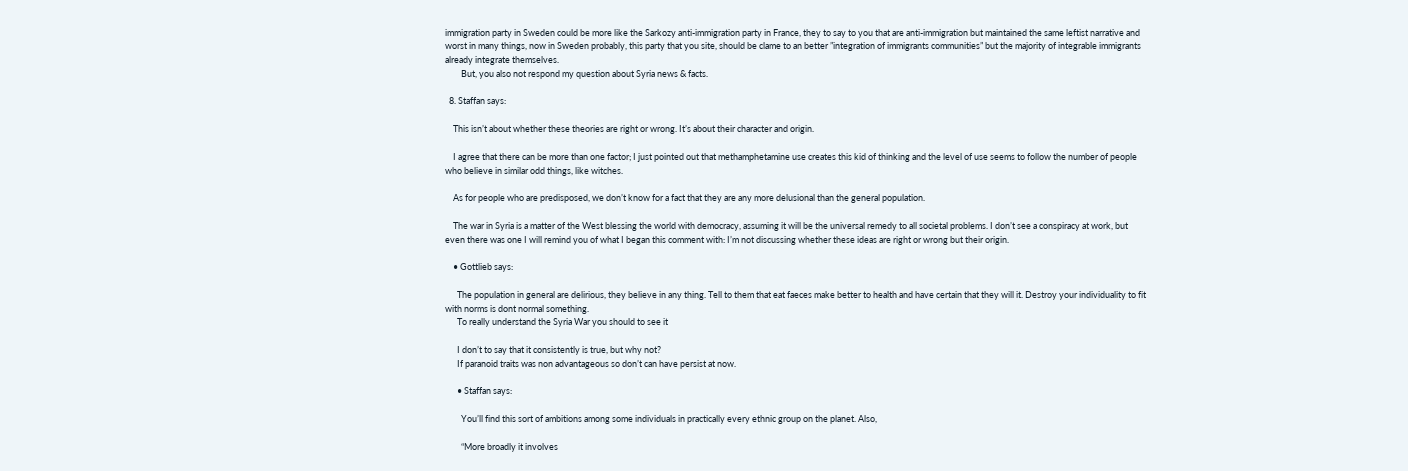immigration party in Sweden could be more like the Sarkozy anti-immigration party in France, they to say to you that are anti-immigration but maintained the same leftist narrative and worst in many things, now in Sweden probably, this party that you site, should be clame to an better ”integration of immigrants communities” but the majority of integrable immigrants already integrate themselves.
        But, you also not respond my question about Syria news & facts.

  8. Staffan says:

    This isn’t about whether these theories are right or wrong. It’s about their character and origin.

    I agree that there can be more than one factor; I just pointed out that methamphetamine use creates this kid of thinking and the level of use seems to follow the number of people who believe in similar odd things, like witches.

    As for people who are predisposed, we don’t know for a fact that they are any more delusional than the general population.

    The war in Syria is a matter of the West blessing the world with democracy, assuming it will be the universal remedy to all societal problems. I don’t see a conspiracy at work, but even there was one I will remind you of what I began this comment with: I’m not discussing whether these ideas are right or wrong but their origin.

    • Gottlieb says:

      The population in general are delirious, they believe in any thing. Tell to them that eat faeces make better to health and have certain that they will it. Destroy your individuality to fit with norms is dont normal something.
      To really understand the Syria War you should to see it

      I don’t to say that it consistently is true, but why not?
      If paranoid traits was non advantageous so don’t can have persist at now.

      • Staffan says:

        You’ll find this sort of ambitions among some individuals in practically every ethnic group on the planet. Also,

        “More broadly it involves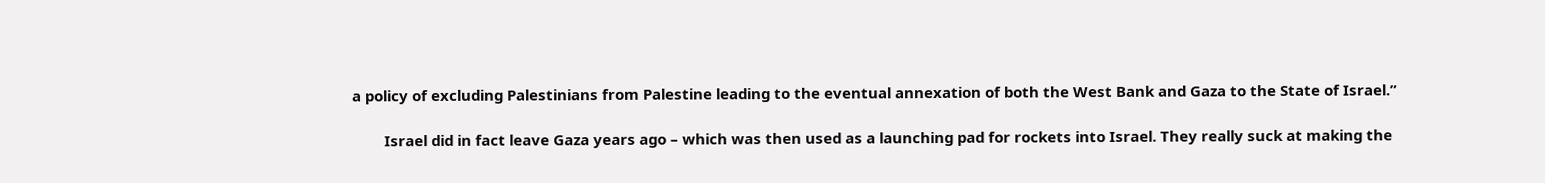a policy of excluding Palestinians from Palestine leading to the eventual annexation of both the West Bank and Gaza to the State of Israel.”

        Israel did in fact leave Gaza years ago – which was then used as a launching pad for rockets into Israel. They really suck at making the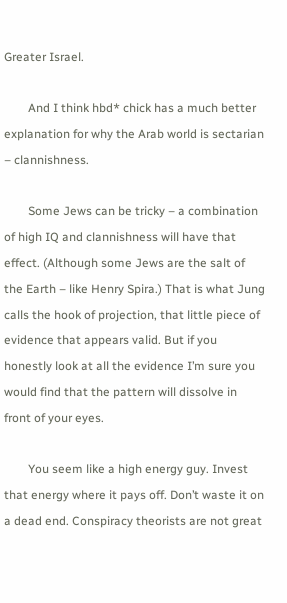Greater Israel.

        And I think hbd* chick has a much better explanation for why the Arab world is sectarian – clannishness.

        Some Jews can be tricky – a combination of high IQ and clannishness will have that effect. (Although some Jews are the salt of the Earth – like Henry Spira.) That is what Jung calls the hook of projection, that little piece of evidence that appears valid. But if you honestly look at all the evidence I’m sure you would find that the pattern will dissolve in front of your eyes.

        You seem like a high energy guy. Invest that energy where it pays off. Don’t waste it on a dead end. Conspiracy theorists are not great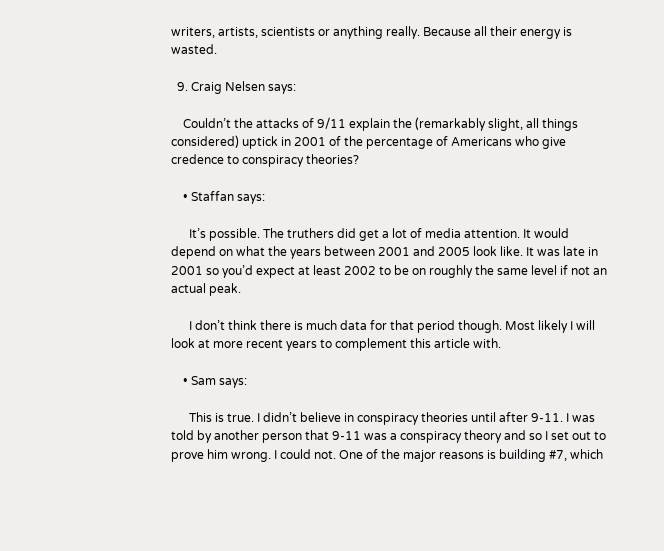writers, artists, scientists or anything really. Because all their energy is wasted.

  9. Craig Nelsen says:

    Couldn’t the attacks of 9/11 explain the (remarkably slight, all things considered) uptick in 2001 of the percentage of Americans who give credence to conspiracy theories?

    • Staffan says:

      It’s possible. The truthers did get a lot of media attention. It would depend on what the years between 2001 and 2005 look like. It was late in 2001 so you’d expect at least 2002 to be on roughly the same level if not an actual peak.

      I don’t think there is much data for that period though. Most likely I will look at more recent years to complement this article with.

    • Sam says:

      This is true. I didn’t believe in conspiracy theories until after 9-11. I was told by another person that 9-11 was a conspiracy theory and so I set out to prove him wrong. I could not. One of the major reasons is building #7, which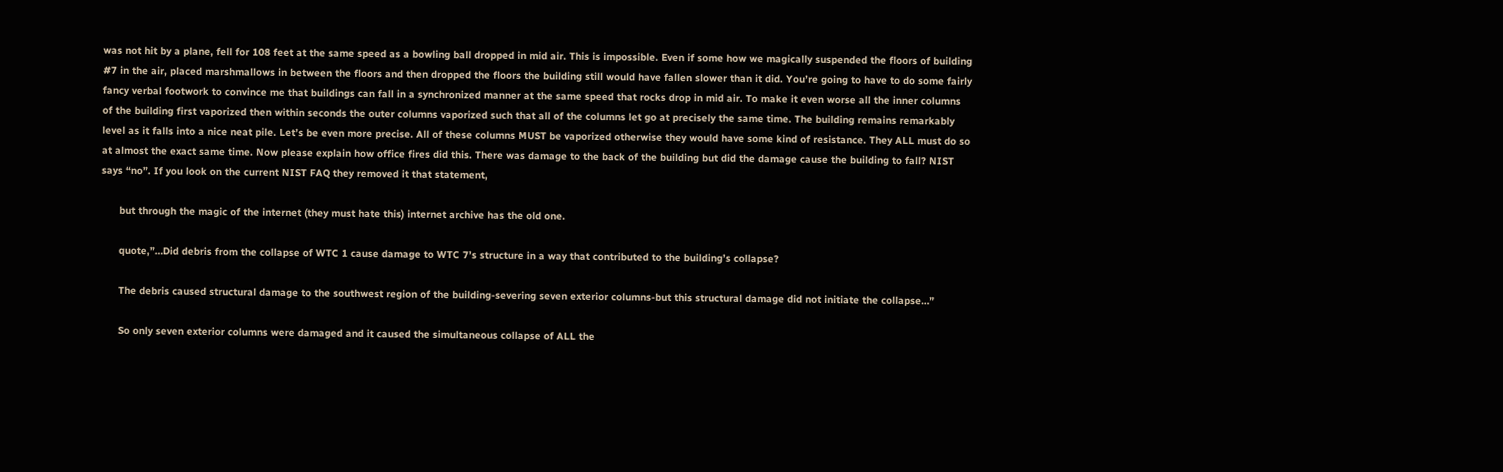was not hit by a plane, fell for 108 feet at the same speed as a bowling ball dropped in mid air. This is impossible. Even if some how we magically suspended the floors of building #7 in the air, placed marshmallows in between the floors and then dropped the floors the building still would have fallen slower than it did. You’re going to have to do some fairly fancy verbal footwork to convince me that buildings can fall in a synchronized manner at the same speed that rocks drop in mid air. To make it even worse all the inner columns of the building first vaporized then within seconds the outer columns vaporized such that all of the columns let go at precisely the same time. The building remains remarkably level as it falls into a nice neat pile. Let’s be even more precise. All of these columns MUST be vaporized otherwise they would have some kind of resistance. They ALL must do so at almost the exact same time. Now please explain how office fires did this. There was damage to the back of the building but did the damage cause the building to fall? NIST says “no”. If you look on the current NIST FAQ they removed it that statement,

      but through the magic of the internet (they must hate this) internet archive has the old one.

      quote,”…Did debris from the collapse of WTC 1 cause damage to WTC 7’s structure in a way that contributed to the building’s collapse?

      The debris caused structural damage to the southwest region of the building-severing seven exterior columns-but this structural damage did not initiate the collapse…”

      So only seven exterior columns were damaged and it caused the simultaneous collapse of ALL the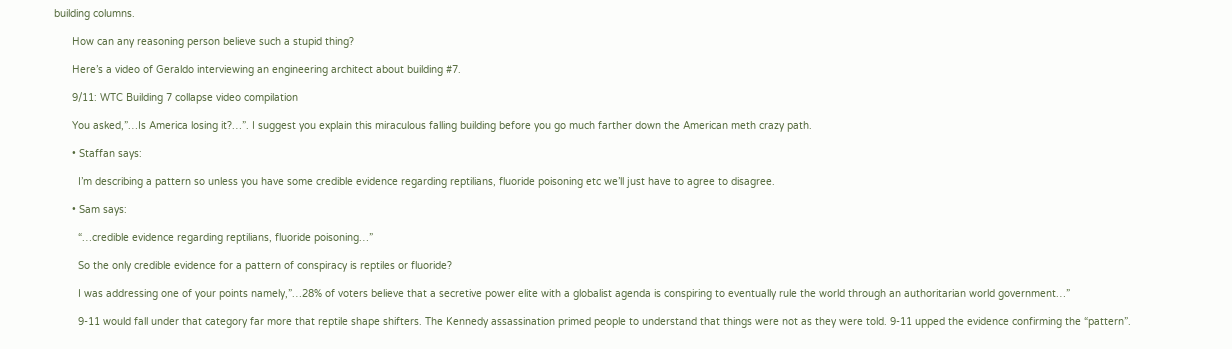building columns.

      How can any reasoning person believe such a stupid thing?

      Here’s a video of Geraldo interviewing an engineering architect about building #7.

      9/11: WTC Building 7 collapse video compilation

      You asked,”…Is America losing it?…”. I suggest you explain this miraculous falling building before you go much farther down the American meth crazy path.

      • Staffan says:

        I’m describing a pattern so unless you have some credible evidence regarding reptilians, fluoride poisoning etc we’ll just have to agree to disagree.

      • Sam says:

        “…credible evidence regarding reptilians, fluoride poisoning…”

        So the only credible evidence for a pattern of conspiracy is reptiles or fluoride?

        I was addressing one of your points namely,”…28% of voters believe that a secretive power elite with a globalist agenda is conspiring to eventually rule the world through an authoritarian world government…”

        9-11 would fall under that category far more that reptile shape shifters. The Kennedy assassination primed people to understand that things were not as they were told. 9-11 upped the evidence confirming the “pattern”.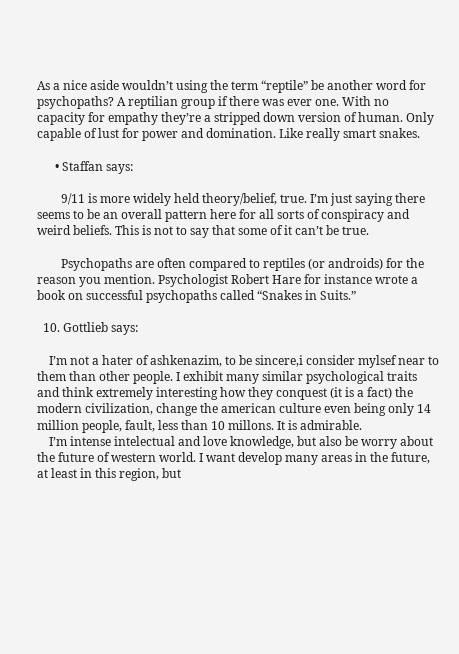As a nice aside wouldn’t using the term “reptile” be another word for psychopaths? A reptilian group if there was ever one. With no capacity for empathy they’re a stripped down version of human. Only capable of lust for power and domination. Like really smart snakes.

      • Staffan says:

        9/11 is more widely held theory/belief, true. I’m just saying there seems to be an overall pattern here for all sorts of conspiracy and weird beliefs. This is not to say that some of it can’t be true.

        Psychopaths are often compared to reptiles (or androids) for the reason you mention. Psychologist Robert Hare for instance wrote a book on successful psychopaths called “Snakes in Suits.”

  10. Gottlieb says:

    I’m not a hater of ashkenazim, to be sincere,i consider mylsef near to them than other people. I exhibit many similar psychological traits and think extremely interesting how they conquest (it is a fact) the modern civilization, change the american culture even being only 14 million people, fault, less than 10 millons. It is admirable.
    I’m intense intelectual and love knowledge, but also be worry about the future of western world. I want develop many areas in the future, at least in this region, but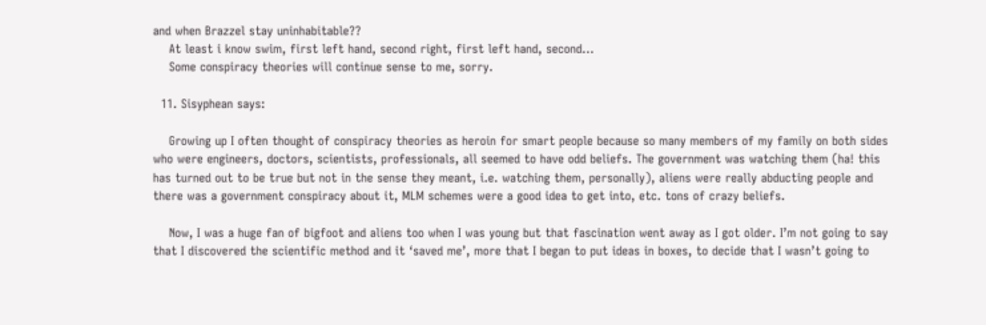and when Brazzel stay uninhabitable??
    At least i know swim, first left hand, second right, first left hand, second…
    Some conspiracy theories will continue sense to me, sorry.

  11. Sisyphean says:

    Growing up I often thought of conspiracy theories as heroin for smart people because so many members of my family on both sides who were engineers, doctors, scientists, professionals, all seemed to have odd beliefs. The government was watching them (ha! this has turned out to be true but not in the sense they meant, i.e. watching them, personally), aliens were really abducting people and there was a government conspiracy about it, MLM schemes were a good idea to get into, etc. tons of crazy beliefs.

    Now, I was a huge fan of bigfoot and aliens too when I was young but that fascination went away as I got older. I’m not going to say that I discovered the scientific method and it ‘saved me’, more that I began to put ideas in boxes, to decide that I wasn’t going to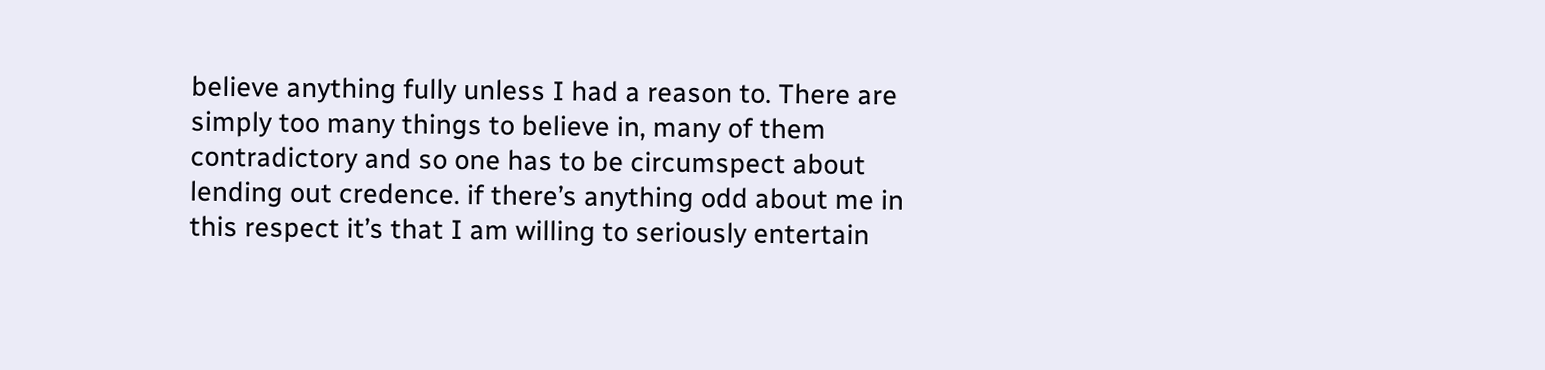believe anything fully unless I had a reason to. There are simply too many things to believe in, many of them contradictory and so one has to be circumspect about lending out credence. if there’s anything odd about me in this respect it’s that I am willing to seriously entertain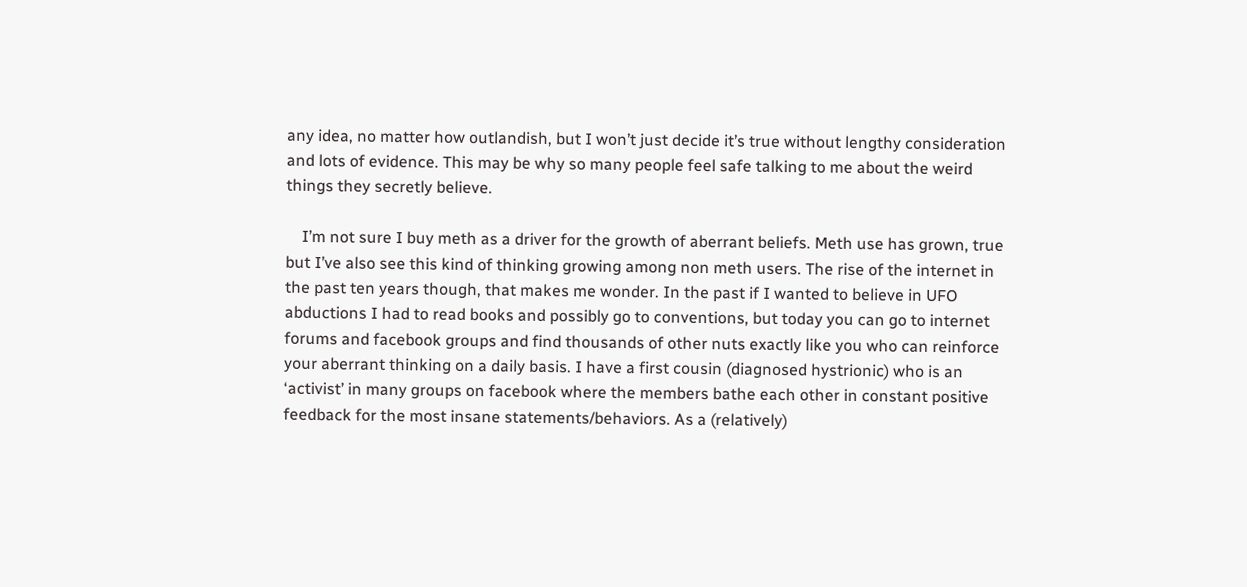any idea, no matter how outlandish, but I won’t just decide it’s true without lengthy consideration and lots of evidence. This may be why so many people feel safe talking to me about the weird things they secretly believe.

    I’m not sure I buy meth as a driver for the growth of aberrant beliefs. Meth use has grown, true but I’ve also see this kind of thinking growing among non meth users. The rise of the internet in the past ten years though, that makes me wonder. In the past if I wanted to believe in UFO abductions I had to read books and possibly go to conventions, but today you can go to internet forums and facebook groups and find thousands of other nuts exactly like you who can reinforce your aberrant thinking on a daily basis. I have a first cousin (diagnosed hystrionic) who is an ‘activist’ in many groups on facebook where the members bathe each other in constant positive feedback for the most insane statements/behaviors. As a (relatively)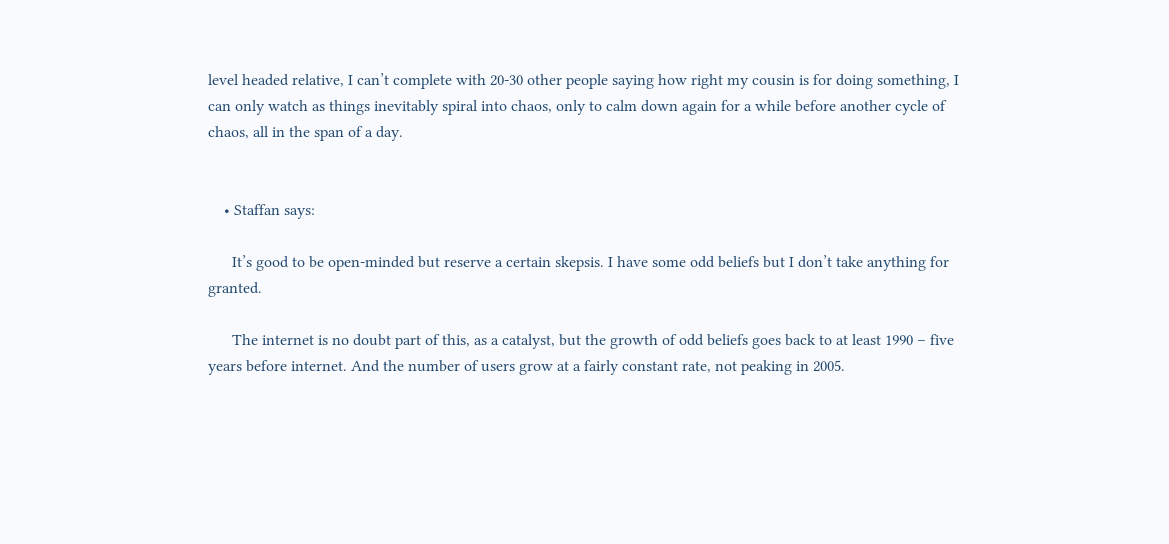level headed relative, I can’t complete with 20-30 other people saying how right my cousin is for doing something, I can only watch as things inevitably spiral into chaos, only to calm down again for a while before another cycle of chaos, all in the span of a day.


    • Staffan says:

      It’s good to be open-minded but reserve a certain skepsis. I have some odd beliefs but I don’t take anything for granted.

      The internet is no doubt part of this, as a catalyst, but the growth of odd beliefs goes back to at least 1990 – five years before internet. And the number of users grow at a fairly constant rate, not peaking in 2005.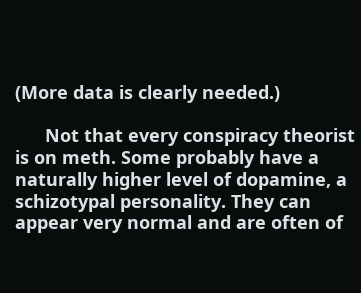(More data is clearly needed.)

      Not that every conspiracy theorist is on meth. Some probably have a naturally higher level of dopamine, a schizotypal personality. They can appear very normal and are often of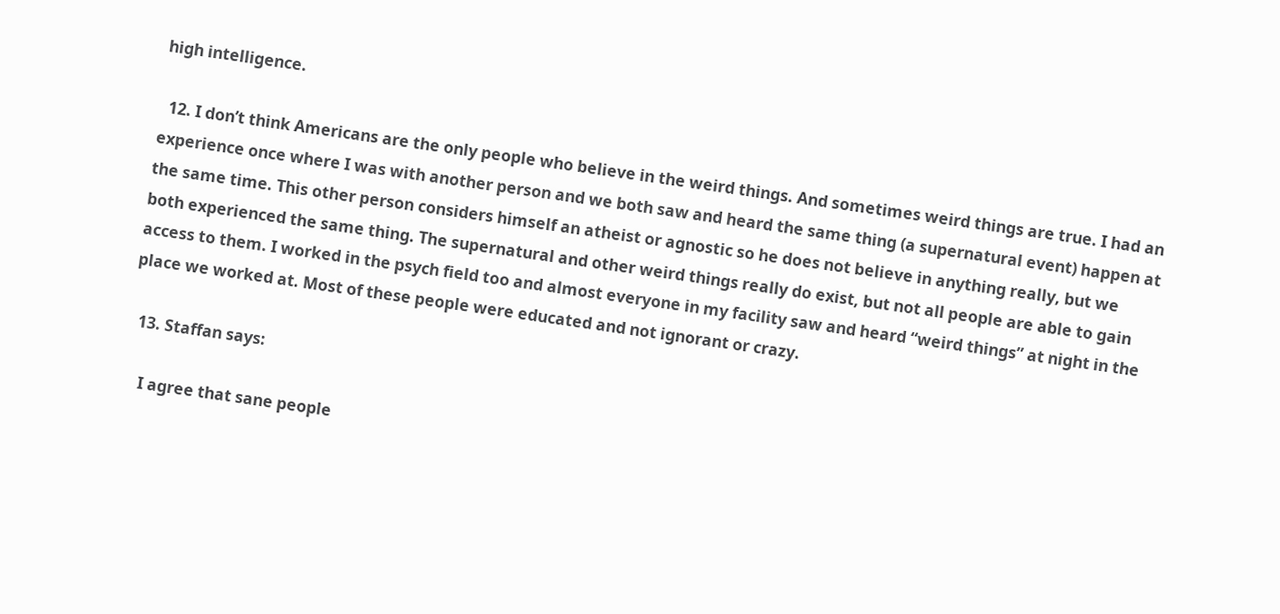high intelligence.

  12. I don’t think Americans are the only people who believe in the weird things. And sometimes weird things are true. I had an experience once where I was with another person and we both saw and heard the same thing (a supernatural event) happen at the same time. This other person considers himself an atheist or agnostic so he does not believe in anything really, but we both experienced the same thing. The supernatural and other weird things really do exist, but not all people are able to gain access to them. I worked in the psych field too and almost everyone in my facility saw and heard “weird things” at night in the place we worked at. Most of these people were educated and not ignorant or crazy.

  13. Staffan says:

    I agree that sane people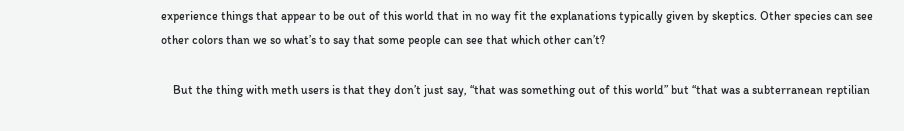experience things that appear to be out of this world that in no way fit the explanations typically given by skeptics. Other species can see other colors than we so what’s to say that some people can see that which other can’t?

    But the thing with meth users is that they don’t just say, “that was something out of this world” but “that was a subterranean reptilian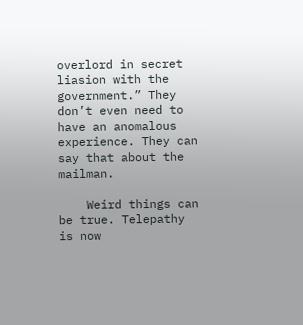overlord in secret liasion with the government.” They don’t even need to have an anomalous experience. They can say that about the mailman.

    Weird things can be true. Telepathy is now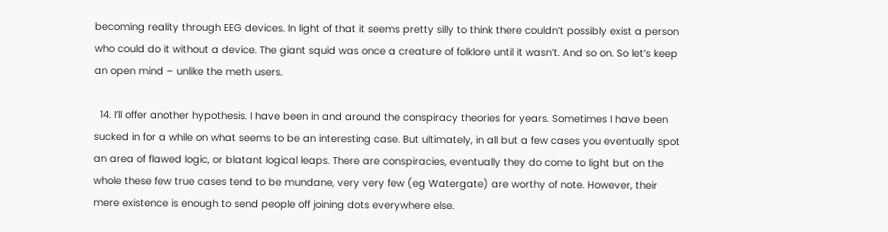becoming reality through EEG devices. In light of that it seems pretty silly to think there couldn’t possibly exist a person who could do it without a device. The giant squid was once a creature of folklore until it wasn’t. And so on. So let’s keep an open mind – unlike the meth users.

  14. I’ll offer another hypothesis. I have been in and around the conspiracy theories for years. Sometimes I have been sucked in for a while on what seems to be an interesting case. But ultimately, in all but a few cases you eventually spot an area of flawed logic, or blatant logical leaps. There are conspiracies, eventually they do come to light but on the whole these few true cases tend to be mundane, very very few (eg Watergate) are worthy of note. However, their mere existence is enough to send people off joining dots everywhere else.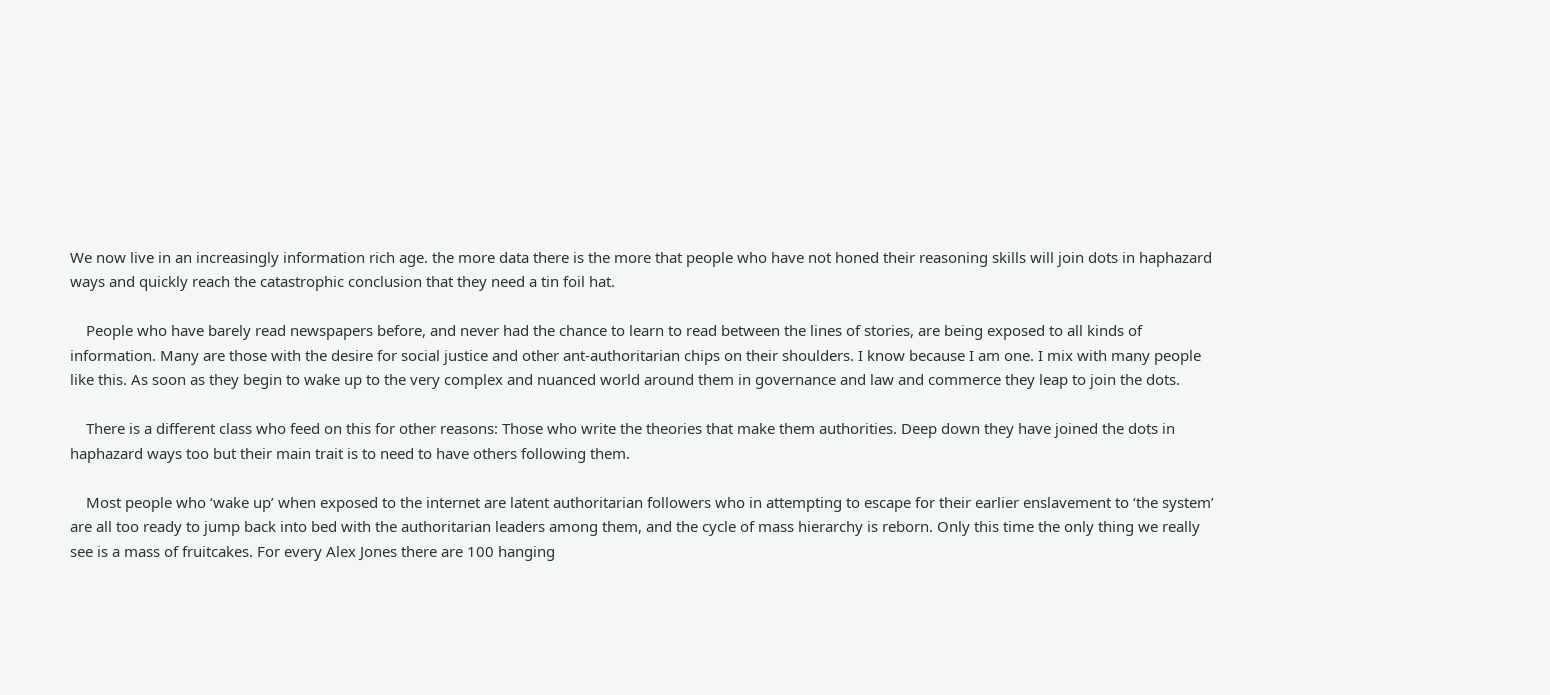We now live in an increasingly information rich age. the more data there is the more that people who have not honed their reasoning skills will join dots in haphazard ways and quickly reach the catastrophic conclusion that they need a tin foil hat.

    People who have barely read newspapers before, and never had the chance to learn to read between the lines of stories, are being exposed to all kinds of information. Many are those with the desire for social justice and other ant-authoritarian chips on their shoulders. I know because I am one. I mix with many people like this. As soon as they begin to wake up to the very complex and nuanced world around them in governance and law and commerce they leap to join the dots.

    There is a different class who feed on this for other reasons: Those who write the theories that make them authorities. Deep down they have joined the dots in haphazard ways too but their main trait is to need to have others following them.

    Most people who ‘wake up’ when exposed to the internet are latent authoritarian followers who in attempting to escape for their earlier enslavement to ‘the system’ are all too ready to jump back into bed with the authoritarian leaders among them, and the cycle of mass hierarchy is reborn. Only this time the only thing we really see is a mass of fruitcakes. For every Alex Jones there are 100 hanging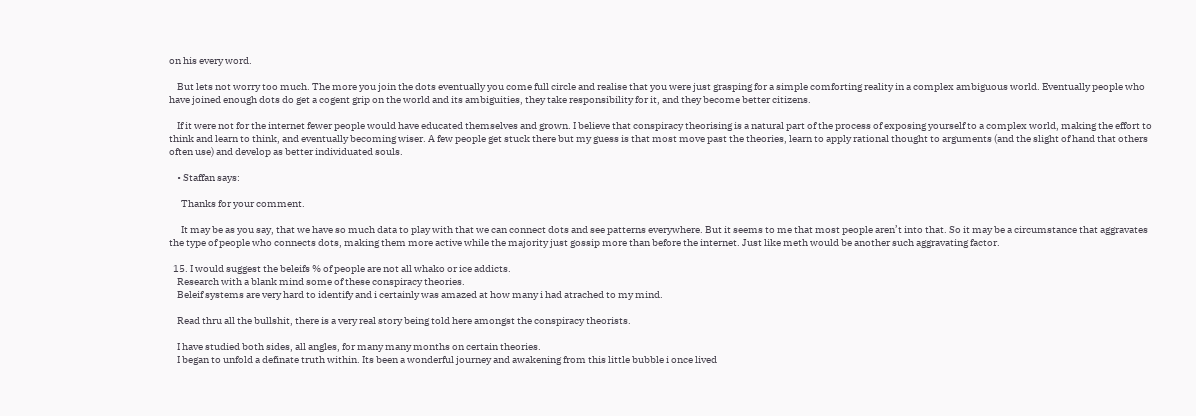on his every word.

    But lets not worry too much. The more you join the dots eventually you come full circle and realise that you were just grasping for a simple comforting reality in a complex ambiguous world. Eventually people who have joined enough dots do get a cogent grip on the world and its ambiguities, they take responsibility for it, and they become better citizens.

    If it were not for the internet fewer people would have educated themselves and grown. I believe that conspiracy theorising is a natural part of the process of exposing yourself to a complex world, making the effort to think and learn to think, and eventually becoming wiser. A few people get stuck there but my guess is that most move past the theories, learn to apply rational thought to arguments (and the slight of hand that others often use) and develop as better individuated souls.

    • Staffan says:

      Thanks for your comment.

      It may be as you say, that we have so much data to play with that we can connect dots and see patterns everywhere. But it seems to me that most people aren’t into that. So it may be a circumstance that aggravates the type of people who connects dots, making them more active while the majority just gossip more than before the internet. Just like meth would be another such aggravating factor.

  15. I would suggest the beleifs % of people are not all whako or ice addicts.
    Research with a blank mind some of these conspiracy theories.
    Beleif systems are very hard to identify and i certainly was amazed at how many i had atrached to my mind.

    Read thru all the bullshit, there is a very real story being told here amongst the conspiracy theorists.

    I have studied both sides, all angles, for many many months on certain theories.
    I began to unfold a definate truth within. Its been a wonderful journey and awakening from this little bubble i once lived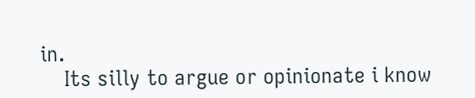in.
    Its silly to argue or opinionate i know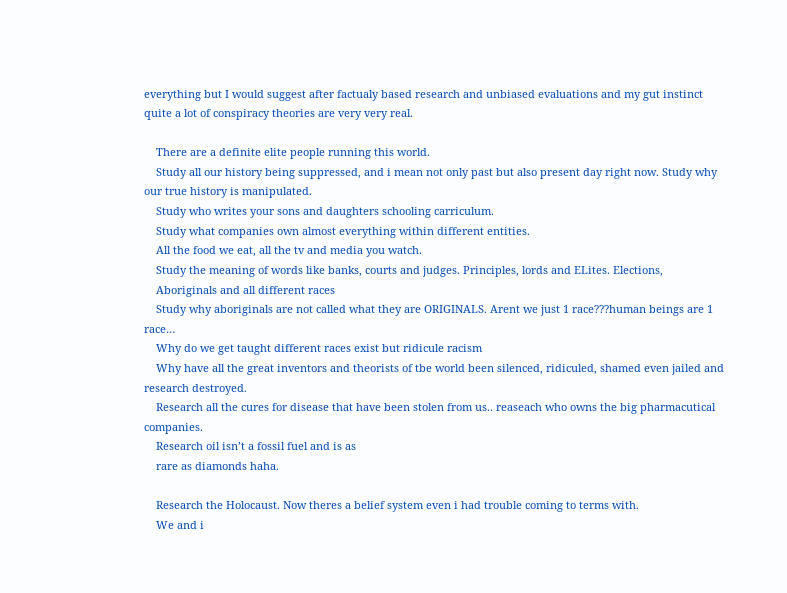everything but I would suggest after factualy based research and unbiased evaluations and my gut instinct quite a lot of conspiracy theories are very very real.

    There are a definite elite people running this world.
    Study all our history being suppressed, and i mean not only past but also present day right now. Study why our true history is manipulated.
    Study who writes your sons and daughters schooling carriculum.
    Study what companies own almost everything within different entities.
    All the food we eat, all the tv and media you watch.
    Study the meaning of words like banks, courts and judges. Principles, lords and ELites. Elections,
    Aboriginals and all different races
    Study why aboriginals are not called what they are ORIGINALS. Arent we just 1 race???human beings are 1 race…
    Why do we get taught different races exist but ridicule racism
    Why have all the great inventors and theorists of tbe world been silenced, ridiculed, shamed even jailed and research destroyed.
    Research all the cures for disease that have been stolen from us.. reaseach who owns the big pharmacutical companies.
    Research oil isn’t a fossil fuel and is as
    rare as diamonds haha.

    Research the Holocaust. Now theres a belief system even i had trouble coming to terms with.
    We and i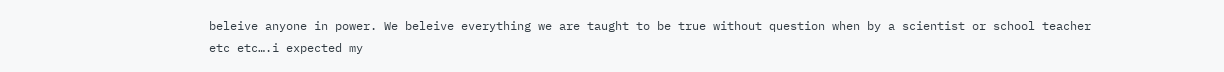beleive anyone in power. We beleive everything we are taught to be true without question when by a scientist or school teacher etc etc….i expected my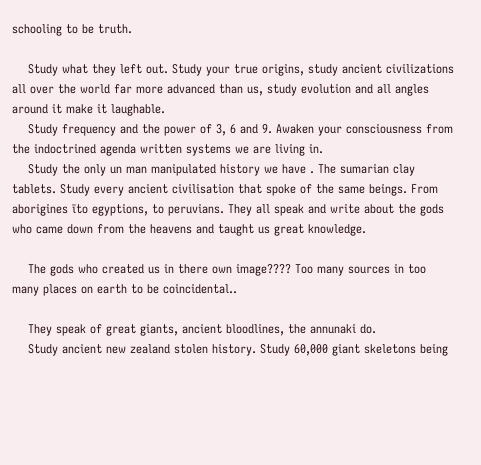schooling to be truth.

    Study what they left out. Study your true origins, study ancient civilizations all over the world far more advanced than us, study evolution and all angles around it make it laughable.
    Study frequency and the power of 3, 6 and 9. Awaken your consciousness from the indoctrined agenda written systems we are living in.
    Study the only un man manipulated history we have . The sumarian clay tablets. Study every ancient civilisation that spoke of the same beings. From aborigines īto egyptions, to peruvians. They all speak and write about the gods who came down from the heavens and taught us great knowledge.

    The gods who created us in there own image???? Too many sources in too many places on earth to be coincidental..

    They speak of great giants, ancient bloodlines, the annunaki do.
    Study ancient new zealand stolen history. Study 60,000 giant skeletons being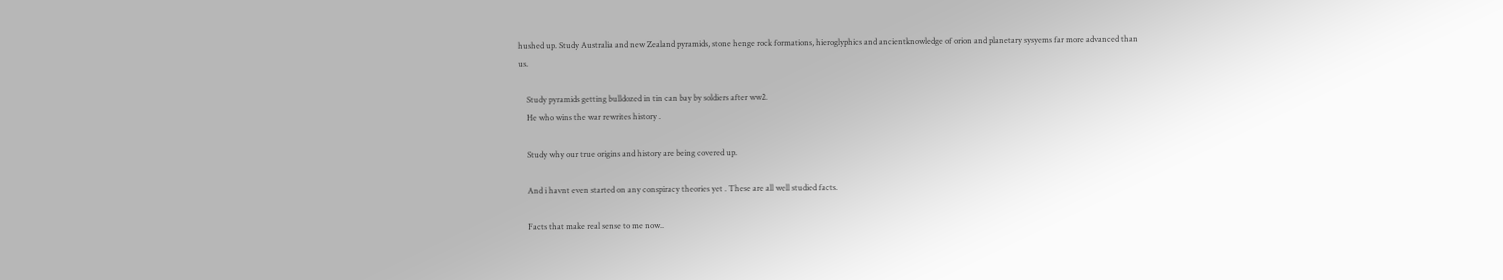hushed up. Study Australia and new Zealand pyramids, stone henge rock formations, hieroglyphics and ancientknowledge of orion and planetary sysyems far more advanced than us.

    Study pyramids getting bulldozed in tin can bay by soldiers after ww2.
    He who wins the war rewrites history .

    Study why our true origins and history are being covered up.

    And i havnt even started on any conspiracy theories yet . These are all well studied facts.

    Facts that make real sense to me now..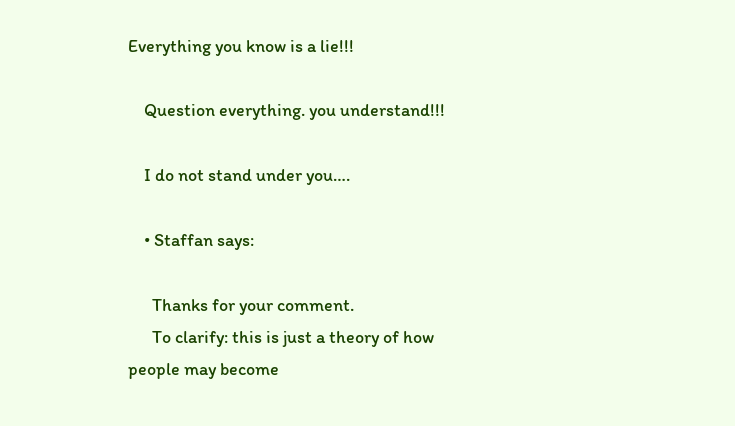Everything you know is a lie!!!

    Question everything. you understand!!!

    I do not stand under you….

    • Staffan says:

      Thanks for your comment.
      To clarify: this is just a theory of how people may become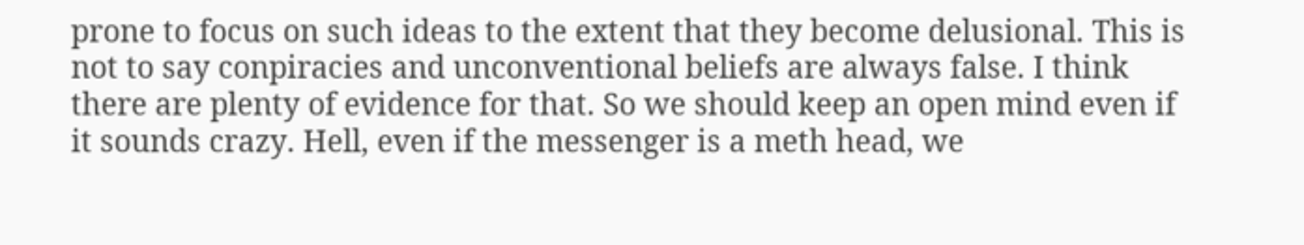prone to focus on such ideas to the extent that they become delusional. This is not to say conpiracies and unconventional beliefs are always false. I think there are plenty of evidence for that. So we should keep an open mind even if it sounds crazy. Hell, even if the messenger is a meth head, we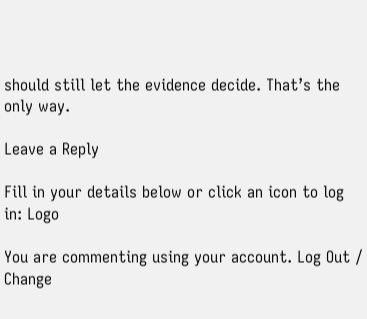should still let the evidence decide. That’s the only way.

Leave a Reply

Fill in your details below or click an icon to log in: Logo

You are commenting using your account. Log Out /  Change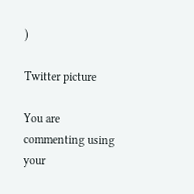)

Twitter picture

You are commenting using your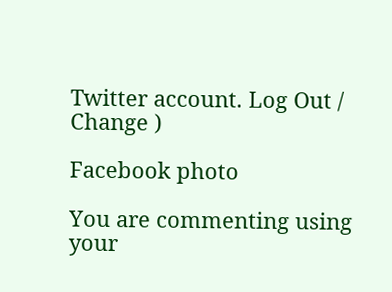Twitter account. Log Out /  Change )

Facebook photo

You are commenting using your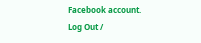Facebook account. Log Out /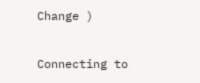Change )

Connecting to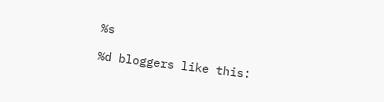%s

%d bloggers like this: